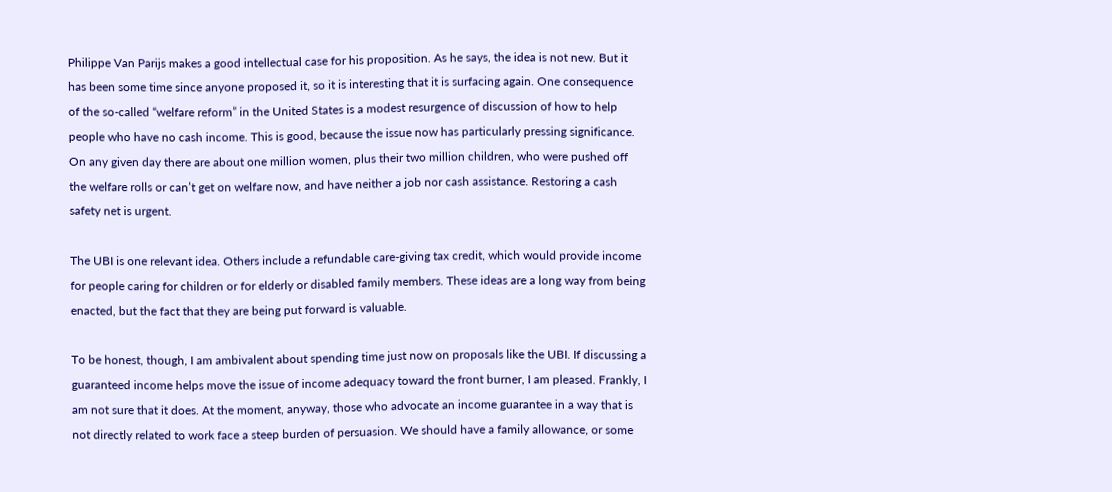Philippe Van Parijs makes a good intellectual case for his proposition. As he says, the idea is not new. But it has been some time since anyone proposed it, so it is interesting that it is surfacing again. One consequence of the so-called “welfare reform” in the United States is a modest resurgence of discussion of how to help people who have no cash income. This is good, because the issue now has particularly pressing significance. On any given day there are about one million women, plus their two million children, who were pushed off the welfare rolls or can’t get on welfare now, and have neither a job nor cash assistance. Restoring a cash safety net is urgent.

The UBI is one relevant idea. Others include a refundable care-giving tax credit, which would provide income for people caring for children or for elderly or disabled family members. These ideas are a long way from being enacted, but the fact that they are being put forward is valuable.

To be honest, though, I am ambivalent about spending time just now on proposals like the UBI. If discussing a guaranteed income helps move the issue of income adequacy toward the front burner, I am pleased. Frankly, I am not sure that it does. At the moment, anyway, those who advocate an income guarantee in a way that is not directly related to work face a steep burden of persuasion. We should have a family allowance, or some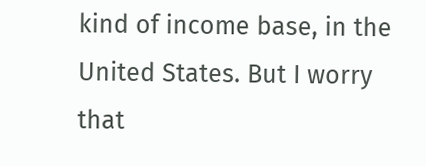kind of income base, in the United States. But I worry that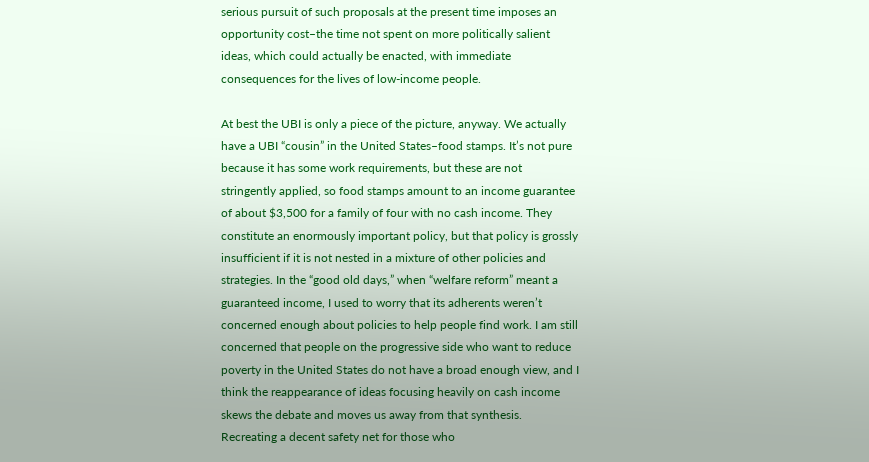serious pursuit of such proposals at the present time imposes an opportunity cost–the time not spent on more politically salient ideas, which could actually be enacted, with immediate consequences for the lives of low-income people.

At best the UBI is only a piece of the picture, anyway. We actually have a UBI “cousin” in the United States–food stamps. It’s not pure because it has some work requirements, but these are not stringently applied, so food stamps amount to an income guarantee of about $3,500 for a family of four with no cash income. They constitute an enormously important policy, but that policy is grossly insufficient if it is not nested in a mixture of other policies and strategies. In the “good old days,” when “welfare reform” meant a guaranteed income, I used to worry that its adherents weren’t concerned enough about policies to help people find work. I am still concerned that people on the progressive side who want to reduce poverty in the United States do not have a broad enough view, and I think the reappearance of ideas focusing heavily on cash income skews the debate and moves us away from that synthesis. Recreating a decent safety net for those who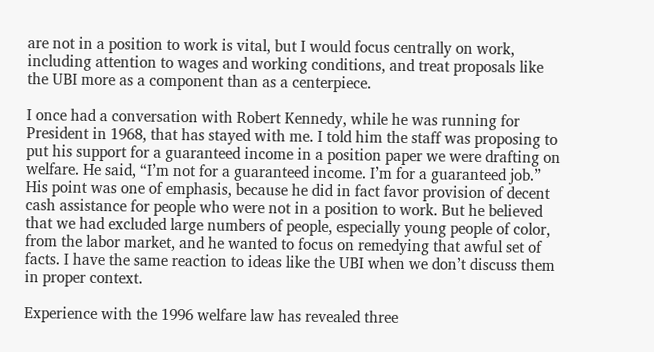are not in a position to work is vital, but I would focus centrally on work, including attention to wages and working conditions, and treat proposals like the UBI more as a component than as a centerpiece.

I once had a conversation with Robert Kennedy, while he was running for President in 1968, that has stayed with me. I told him the staff was proposing to put his support for a guaranteed income in a position paper we were drafting on welfare. He said, “I’m not for a guaranteed income. I’m for a guaranteed job.” His point was one of emphasis, because he did in fact favor provision of decent cash assistance for people who were not in a position to work. But he believed that we had excluded large numbers of people, especially young people of color, from the labor market, and he wanted to focus on remedying that awful set of facts. I have the same reaction to ideas like the UBI when we don’t discuss them in proper context.

Experience with the 1996 welfare law has revealed three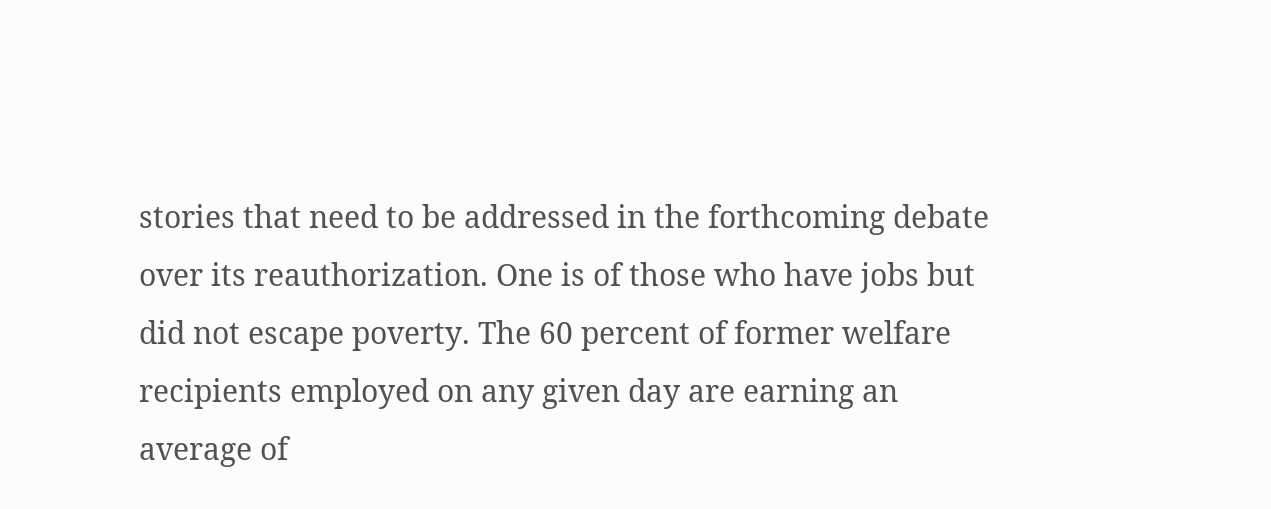stories that need to be addressed in the forthcoming debate over its reauthorization. One is of those who have jobs but did not escape poverty. The 60 percent of former welfare recipients employed on any given day are earning an average of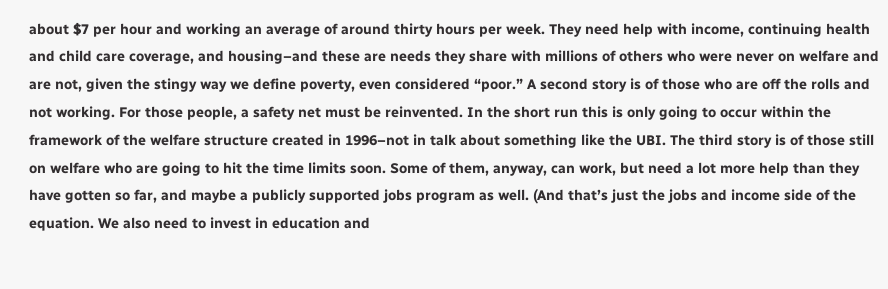about $7 per hour and working an average of around thirty hours per week. They need help with income, continuing health and child care coverage, and housing–and these are needs they share with millions of others who were never on welfare and are not, given the stingy way we define poverty, even considered “poor.” A second story is of those who are off the rolls and not working. For those people, a safety net must be reinvented. In the short run this is only going to occur within the framework of the welfare structure created in 1996–not in talk about something like the UBI. The third story is of those still on welfare who are going to hit the time limits soon. Some of them, anyway, can work, but need a lot more help than they have gotten so far, and maybe a publicly supported jobs program as well. (And that’s just the jobs and income side of the equation. We also need to invest in education and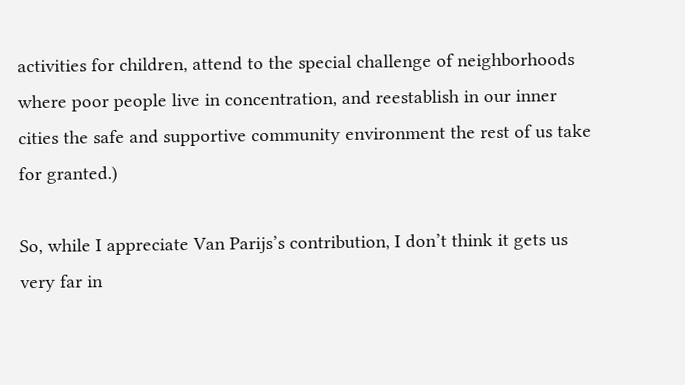activities for children, attend to the special challenge of neighborhoods where poor people live in concentration, and reestablish in our inner cities the safe and supportive community environment the rest of us take for granted.)

So, while I appreciate Van Parijs’s contribution, I don’t think it gets us very far in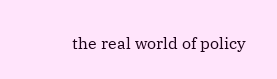the real world of policy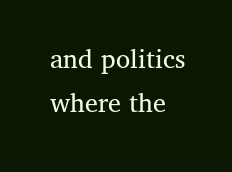and politics where the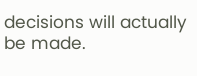decisions will actually be made.